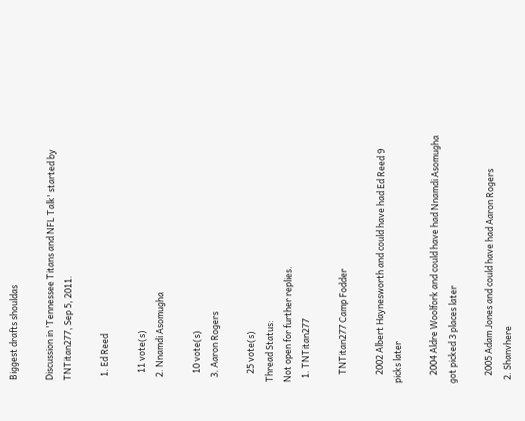Biggest drafts shouldas

Discussion in 'Tennessee Titans and NFL Talk' started by TNTitan277, Sep 5, 2011.

  1. Ed Reed

    11 vote(s)
  2. Nnamdi Asomugha

    10 vote(s)
  3. Aaron Rogers

    25 vote(s)
Thread Status:
Not open for further replies.
  1. TNTitan277

    TNTitan277 Camp Fodder

    2002 Albert Haynesworth and could have had Ed Reed 9 picks later

    2004 Aldre Woolfork and could have had Nnamdi Asomugha got picked 3 places later

    2005 Adam Jones and could have had Aaron Rogers
  2. Shanvhere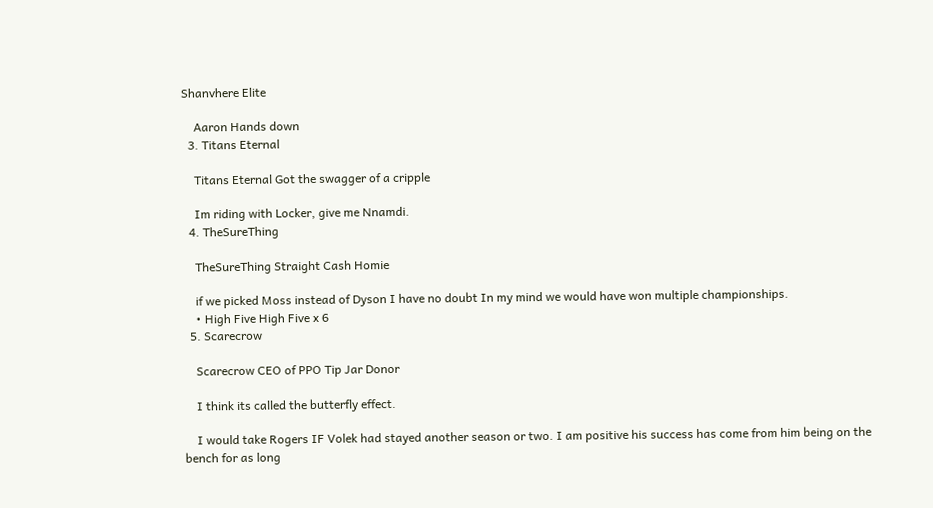Shanvhere Elite

    Aaron Hands down
  3. Titans Eternal

    Titans Eternal Got the swagger of a cripple

    Im riding with Locker, give me Nnamdi.
  4. TheSureThing

    TheSureThing Straight Cash Homie

    if we picked Moss instead of Dyson I have no doubt In my mind we would have won multiple championships.
    • High Five High Five x 6
  5. Scarecrow

    Scarecrow CEO of PPO Tip Jar Donor

    I think its called the butterfly effect.

    I would take Rogers IF Volek had stayed another season or two. I am positive his success has come from him being on the bench for as long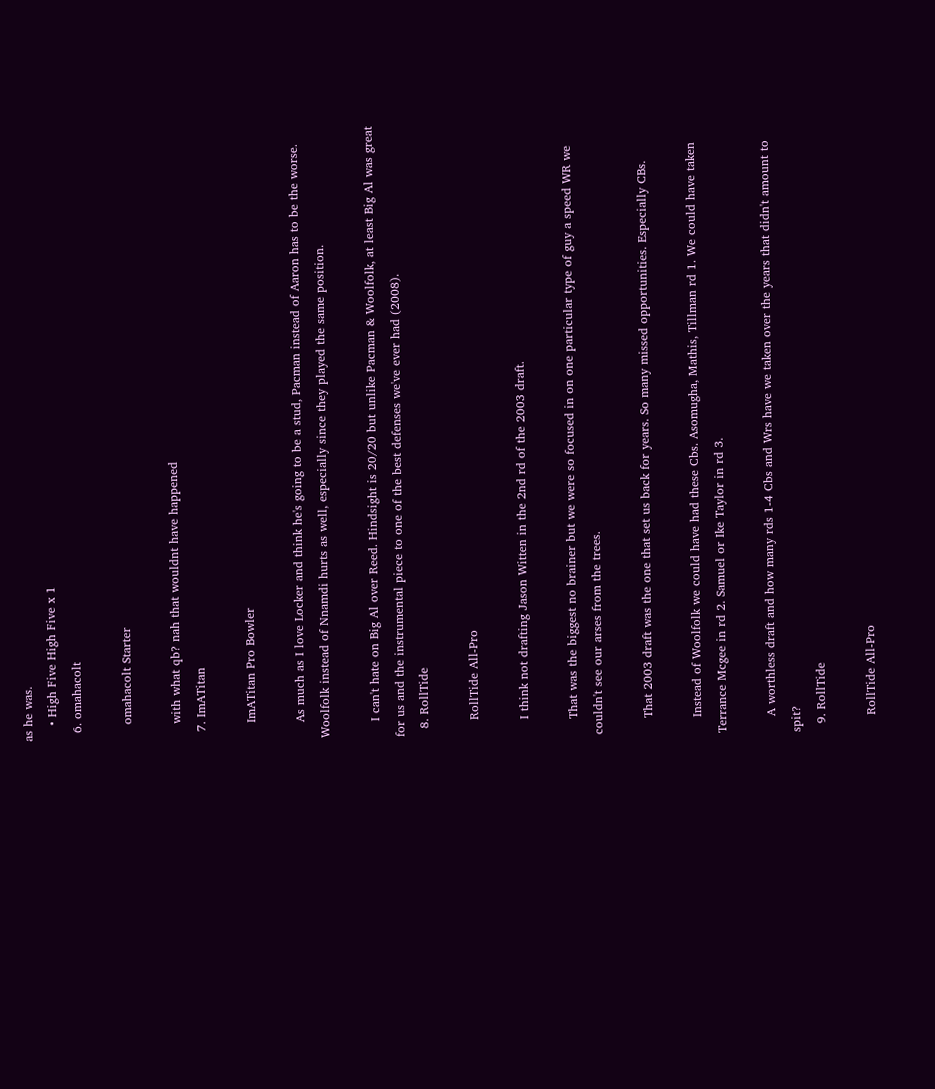as he was.
    • High Five High Five x 1
  6. omahacolt

    omahacolt Starter

    with what qb? nah that wouldnt have happened
  7. ImATitan

    ImATitan Pro Bowler

    As much as I love Locker and think he's going to be a stud, Pacman instead of Aaron has to be the worse. Woolfolk instead of Nnamdi hurts as well, especially since they played the same position.

    I can't hate on Big Al over Reed. Hindsight is 20/20 but unlike Pacman & Woolfolk, at least Big Al was great for us and the instrumental piece to one of the best defenses we've ever had (2008).
  8. RollTide

    RollTide All-Pro

    I think not drafting Jason Witten in the 2nd rd of the 2003 draft.

    That was the biggest no brainer but we were so focused in on one particular type of guy a speed WR we couldn't see our arses from the trees.

    That 2003 draft was the one that set us back for years. So many missed opportunities. Especially CBs.

    Instead of Woolfolk we could have had these Cbs. Asomugha, Mathis, Tillman rd 1. We could have taken Terrance Mcgee in rd 2. Samuel or Ike Taylor in rd 3.

    A worthless draft and how many rds 1-4 Cbs and Wrs have we taken over the years that didn't amount to spit?
  9. RollTide

    RollTide All-Pro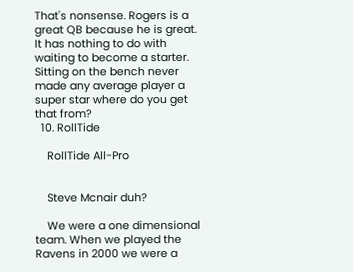That's nonsense. Rogers is a great QB because he is great. It has nothing to do with waiting to become a starter. Sitting on the bench never made any average player a super star where do you get that from?
  10. RollTide

    RollTide All-Pro


    Steve Mcnair duh?

    We were a one dimensional team. When we played the Ravens in 2000 we were a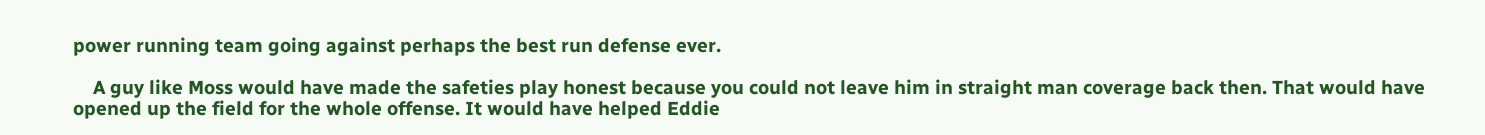power running team going against perhaps the best run defense ever.

    A guy like Moss would have made the safeties play honest because you could not leave him in straight man coverage back then. That would have opened up the field for the whole offense. It would have helped Eddie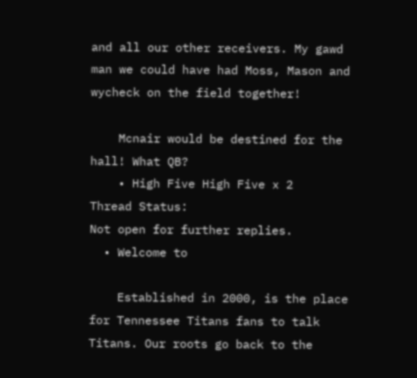and all our other receivers. My gawd man we could have had Moss, Mason and wycheck on the field together!

    Mcnair would be destined for the hall! What QB?
    • High Five High Five x 2
Thread Status:
Not open for further replies.
  • Welcome to

    Established in 2000, is the place for Tennessee Titans fans to talk Titans. Our roots go back to the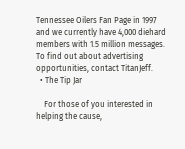Tennessee Oilers Fan Page in 1997 and we currently have 4,000 diehard members with 1.5 million messages. To find out about advertising opportunities, contact TitanJeff.
  • The Tip Jar

    For those of you interested in helping the cause,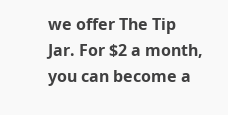we offer The Tip Jar. For $2 a month, you can become a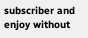subscriber and enjoy without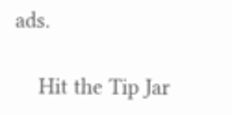ads.

    Hit the Tip Jar